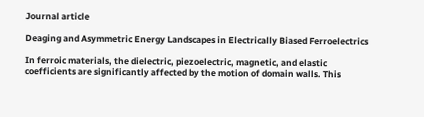Journal article

Deaging and Asymmetric Energy Landscapes in Electrically Biased Ferroelectrics

In ferroic materials, the dielectric, piezoelectric, magnetic, and elastic coefficients are significantly affected by the motion of domain walls. This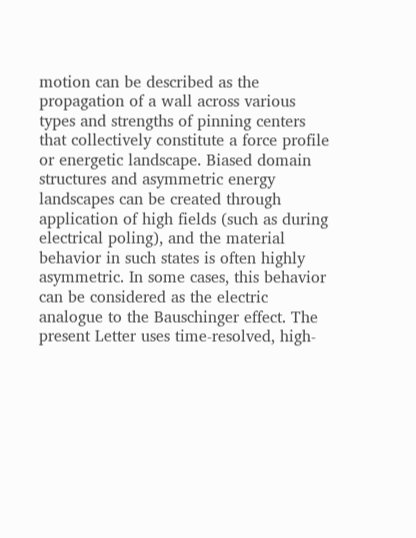motion can be described as the propagation of a wall across various types and strengths of pinning centers that collectively constitute a force profile or energetic landscape. Biased domain structures and asymmetric energy landscapes can be created through application of high fields (such as during electrical poling), and the material behavior in such states is often highly asymmetric. In some cases, this behavior can be considered as the electric analogue to the Bauschinger effect. The present Letter uses time-resolved, high-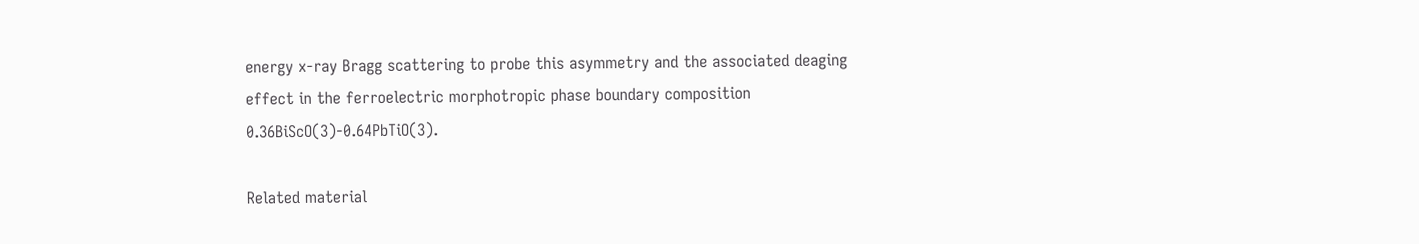energy x-ray Bragg scattering to probe this asymmetry and the associated deaging effect in the ferroelectric morphotropic phase boundary composition 0.36BiScO(3)-0.64PbTiO(3).

Related material